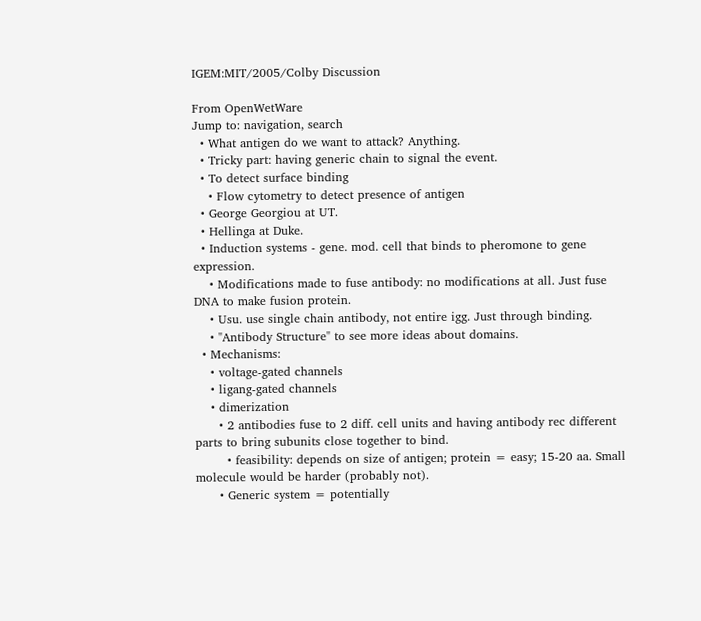IGEM:MIT/2005/Colby Discussion

From OpenWetWare
Jump to: navigation, search
  • What antigen do we want to attack? Anything.
  • Tricky part: having generic chain to signal the event.
  • To detect surface binding
    • Flow cytometry to detect presence of antigen
  • George Georgiou at UT.
  • Hellinga at Duke.
  • Induction systems - gene. mod. cell that binds to pheromone to gene expression.
    • Modifications made to fuse antibody: no modifications at all. Just fuse DNA to make fusion protein.
    • Usu. use single chain antibody, not entire igg. Just through binding.
    • "Antibody Structure" to see more ideas about domains.
  • Mechanisms:
    • voltage-gated channels
    • ligang-gated channels
    • dimerization
      • 2 antibodies fuse to 2 diff. cell units and having antibody rec different parts to bring subunits close together to bind.
        • feasibility: depends on size of antigen; protein = easy; 15-20 aa. Small molecule would be harder (probably not).
      • Generic system = potentially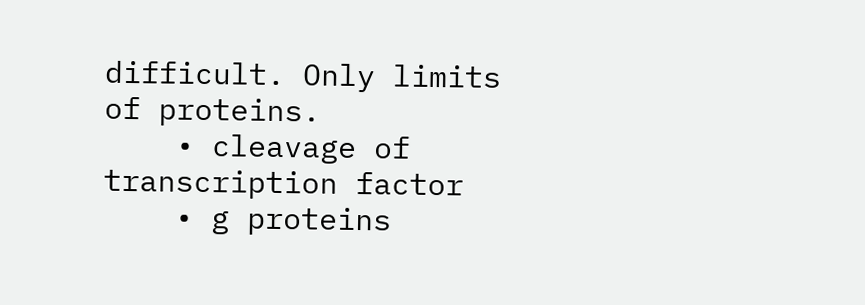difficult. Only limits of proteins.
    • cleavage of transcription factor
    • g proteins